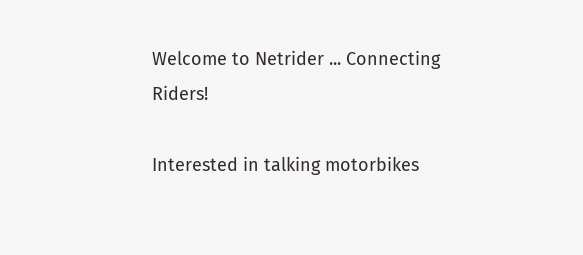Welcome to Netrider ... Connecting Riders!

Interested in talking motorbikes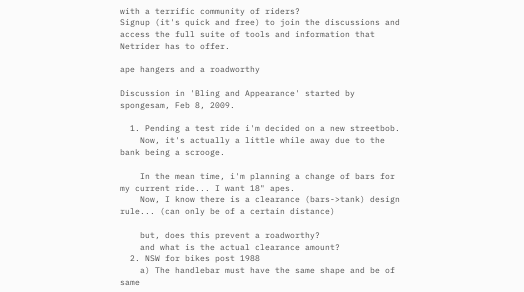with a terrific community of riders?
Signup (it's quick and free) to join the discussions and access the full suite of tools and information that Netrider has to offer.

ape hangers and a roadworthy

Discussion in 'Bling and Appearance' started by spongesam, Feb 8, 2009.

  1. Pending a test ride i'm decided on a new streetbob.
    Now, it's actually a little while away due to the bank being a scrooge.

    In the mean time, i'm planning a change of bars for my current ride... I want 18" apes.
    Now, I know there is a clearance (bars->tank) design rule... (can only be of a certain distance)

    but, does this prevent a roadworthy?
    and what is the actual clearance amount?
  2. NSW for bikes post 1988
    a) The handlebar must have the same shape and be of same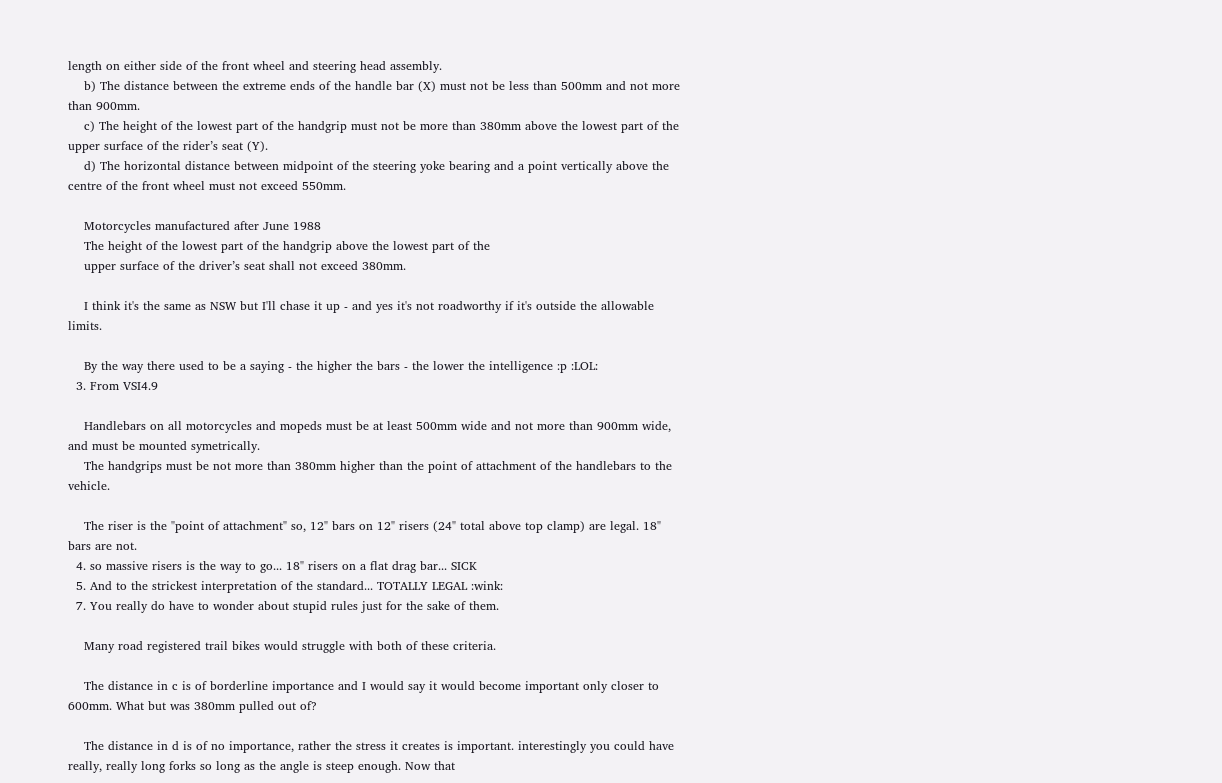length on either side of the front wheel and steering head assembly.
    b) The distance between the extreme ends of the handle bar (X) must not be less than 500mm and not more than 900mm.
    c) The height of the lowest part of the handgrip must not be more than 380mm above the lowest part of the upper surface of the rider’s seat (Y).
    d) The horizontal distance between midpoint of the steering yoke bearing and a point vertically above the centre of the front wheel must not exceed 550mm.

    Motorcycles manufactured after June 1988
    The height of the lowest part of the handgrip above the lowest part of the
    upper surface of the driver’s seat shall not exceed 380mm.

    I think it's the same as NSW but I'll chase it up - and yes it's not roadworthy if it's outside the allowable limits.

    By the way there used to be a saying - the higher the bars - the lower the intelligence :p :LOL:
  3. From VSI4.9

    Handlebars on all motorcycles and mopeds must be at least 500mm wide and not more than 900mm wide, and must be mounted symetrically.
    The handgrips must be not more than 380mm higher than the point of attachment of the handlebars to the vehicle.

    The riser is the "point of attachment" so, 12" bars on 12" risers (24" total above top clamp) are legal. 18" bars are not.
  4. so massive risers is the way to go... 18" risers on a flat drag bar... SICK
  5. And to the strickest interpretation of the standard... TOTALLY LEGAL :wink:
  7. You really do have to wonder about stupid rules just for the sake of them.

    Many road registered trail bikes would struggle with both of these criteria.

    The distance in c is of borderline importance and I would say it would become important only closer to 600mm. What but was 380mm pulled out of?

    The distance in d is of no importance, rather the stress it creates is important. interestingly you could have really, really long forks so long as the angle is steep enough. Now that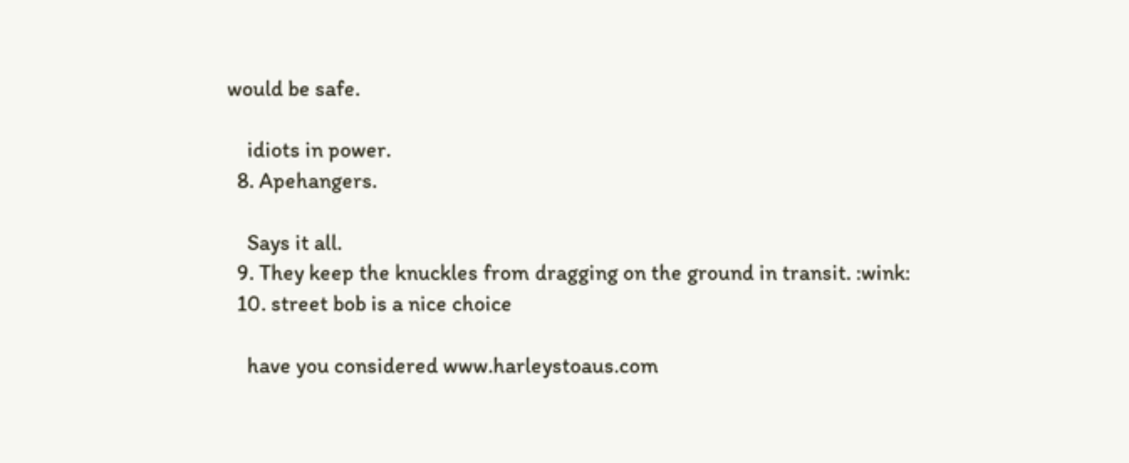would be safe.

    idiots in power.
  8. Apehangers.

    Says it all.
  9. They keep the knuckles from dragging on the ground in transit. :wink:
  10. street bob is a nice choice

    have you considered www.harleystoaus.com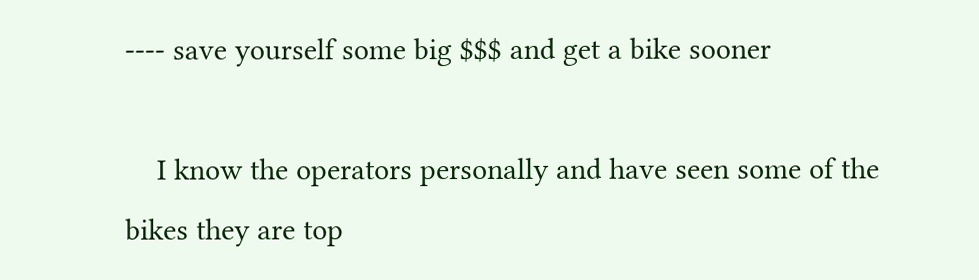---- save yourself some big $$$ and get a bike sooner

    I know the operators personally and have seen some of the bikes they are top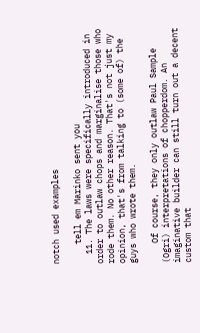notch used examples

    tell em Marinko sent you
  11. The laws were specifically introduced in order to outlaw chops and marginalise those who rode them. No other reason. That's not just my opinion, that's from talking to (some of) the guys who wrote them.

    Of course, they only outlaw Paul Sample (Ogri) interpretations of chopperdom. An imaginative builder can still turn out a decent custom that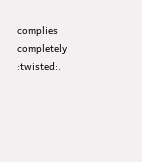complies completely :twisted:.